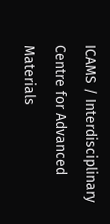ICAMS / Interdisciplinary Centre for Advanced Materials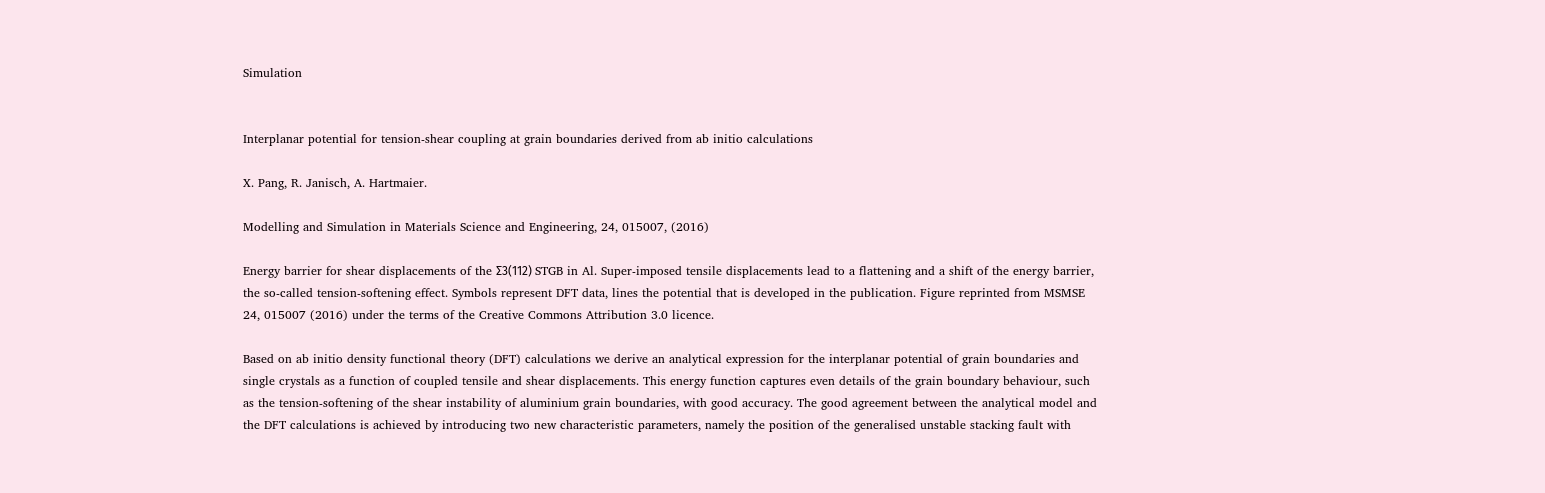Simulation


Interplanar potential for tension-shear coupling at grain boundaries derived from ab initio calculations

X. Pang, R. Janisch, A. Hartmaier.

Modelling and Simulation in Materials Science and Engineering, 24, 015007, (2016)

Energy barrier for shear displacements of the Σ3(112) STGB in Al. Super-imposed tensile displacements lead to a flattening and a shift of the energy barrier, the so-called tension-softening effect. Symbols represent DFT data, lines the potential that is developed in the publication. Figure reprinted from MSMSE 24, 015007 (2016) under the terms of the Creative Commons Attribution 3.0 licence.

Based on ab initio density functional theory (DFT) calculations we derive an analytical expression for the interplanar potential of grain boundaries and single crystals as a function of coupled tensile and shear displacements. This energy function captures even details of the grain boundary behaviour, such as the tension-softening of the shear instability of aluminium grain boundaries, with good accuracy. The good agreement between the analytical model and the DFT calculations is achieved by introducing two new characteristic parameters, namely the position of the generalised unstable stacking fault with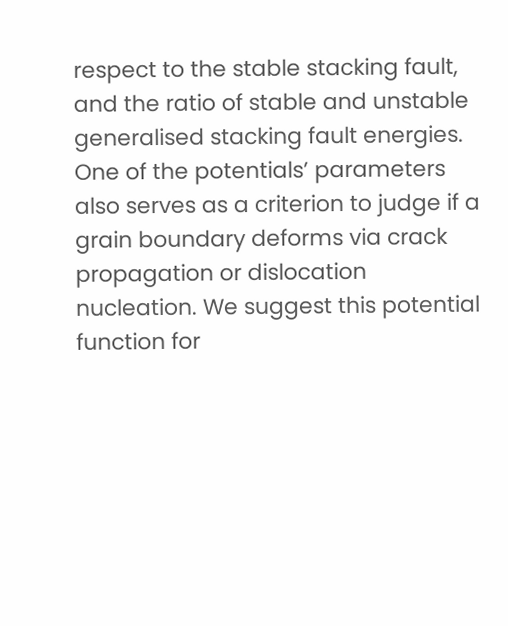respect to the stable stacking fault, and the ratio of stable and unstable generalised stacking fault energies. One of the potentials’ parameters also serves as a criterion to judge if a grain boundary deforms via crack propagation or dislocation nucleation. We suggest this potential function for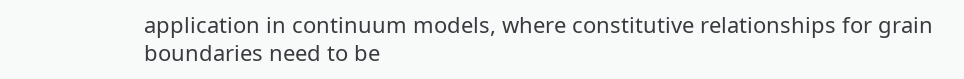application in continuum models, where constitutive relationships for grain boundaries need to be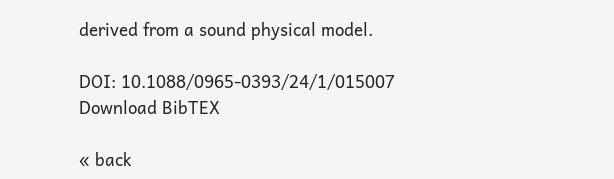derived from a sound physical model.

DOI: 10.1088/0965-0393/24/1/015007
Download BibTEX

« back